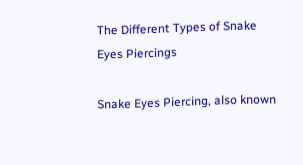The Different Types of Snake Eyes Piercings

Snake Eyes Piercing, also known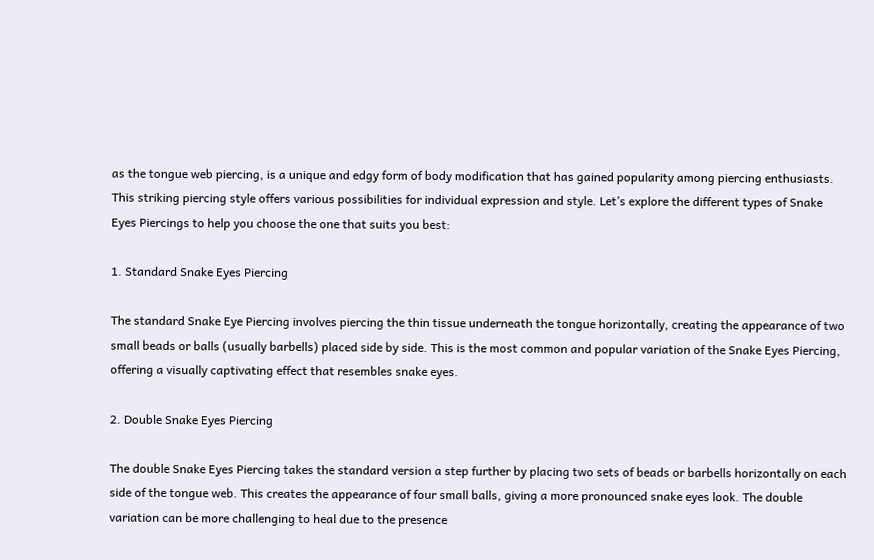as the tongue web piercing, is a unique and edgy form of body modification that has gained popularity among piercing enthusiasts. This striking piercing style offers various possibilities for individual expression and style. Let’s explore the different types of Snake Eyes Piercings to help you choose the one that suits you best:

1. Standard Snake Eyes Piercing

The standard Snake Eye Piercing involves piercing the thin tissue underneath the tongue horizontally, creating the appearance of two small beads or balls (usually barbells) placed side by side. This is the most common and popular variation of the Snake Eyes Piercing, offering a visually captivating effect that resembles snake eyes.

2. Double Snake Eyes Piercing

The double Snake Eyes Piercing takes the standard version a step further by placing two sets of beads or barbells horizontally on each side of the tongue web. This creates the appearance of four small balls, giving a more pronounced snake eyes look. The double variation can be more challenging to heal due to the presence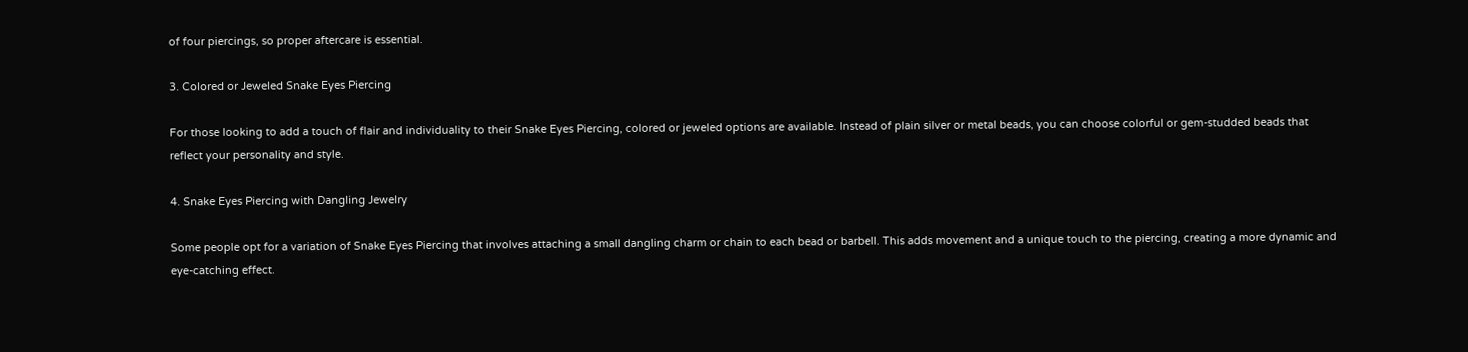of four piercings, so proper aftercare is essential.

3. Colored or Jeweled Snake Eyes Piercing

For those looking to add a touch of flair and individuality to their Snake Eyes Piercing, colored or jeweled options are available. Instead of plain silver or metal beads, you can choose colorful or gem-studded beads that reflect your personality and style.

4. Snake Eyes Piercing with Dangling Jewelry

Some people opt for a variation of Snake Eyes Piercing that involves attaching a small dangling charm or chain to each bead or barbell. This adds movement and a unique touch to the piercing, creating a more dynamic and eye-catching effect.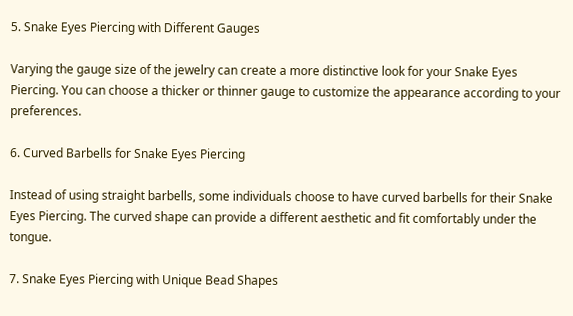5. Snake Eyes Piercing with Different Gauges

Varying the gauge size of the jewelry can create a more distinctive look for your Snake Eyes Piercing. You can choose a thicker or thinner gauge to customize the appearance according to your preferences.

6. Curved Barbells for Snake Eyes Piercing

Instead of using straight barbells, some individuals choose to have curved barbells for their Snake Eyes Piercing. The curved shape can provide a different aesthetic and fit comfortably under the tongue.

7. Snake Eyes Piercing with Unique Bead Shapes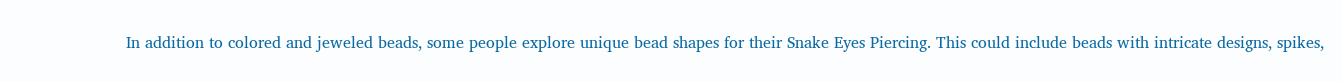In addition to colored and jeweled beads, some people explore unique bead shapes for their Snake Eyes Piercing. This could include beads with intricate designs, spikes,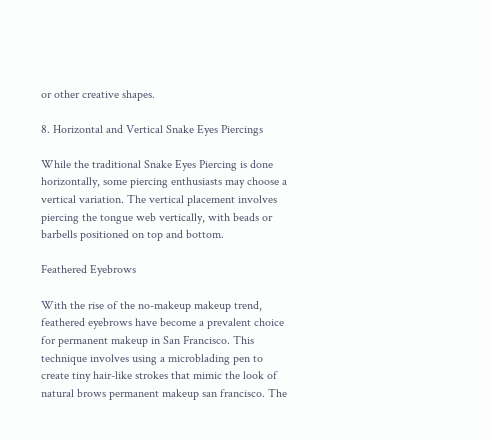or other creative shapes.

8. Horizontal and Vertical Snake Eyes Piercings

While the traditional Snake Eyes Piercing is done horizontally, some piercing enthusiasts may choose a vertical variation. The vertical placement involves piercing the tongue web vertically, with beads or barbells positioned on top and bottom.

Feathered Eyebrows

With the rise of the no-makeup makeup trend, feathered eyebrows have become a prevalent choice for permanent makeup in San Francisco. This technique involves using a microblading pen to create tiny hair-like strokes that mimic the look of natural brows permanent makeup san francisco. The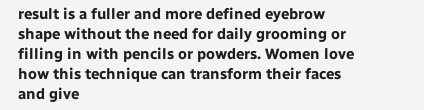result is a fuller and more defined eyebrow shape without the need for daily grooming or filling in with pencils or powders. Women love how this technique can transform their faces and give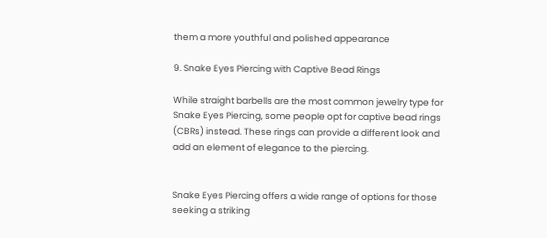them a more youthful and polished appearance

9. Snake Eyes Piercing with Captive Bead Rings

While straight barbells are the most common jewelry type for Snake Eyes Piercing, some people opt for captive bead rings (CBRs) instead. These rings can provide a different look and add an element of elegance to the piercing.


Snake Eyes Piercing offers a wide range of options for those seeking a striking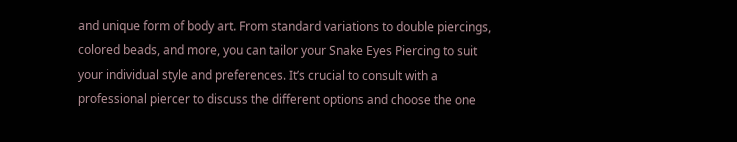and unique form of body art. From standard variations to double piercings, colored beads, and more, you can tailor your Snake Eyes Piercing to suit your individual style and preferences. It’s crucial to consult with a professional piercer to discuss the different options and choose the one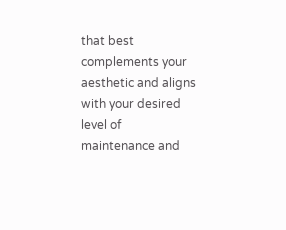that best complements your aesthetic and aligns with your desired level of maintenance and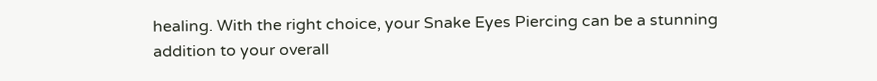healing. With the right choice, your Snake Eyes Piercing can be a stunning addition to your overall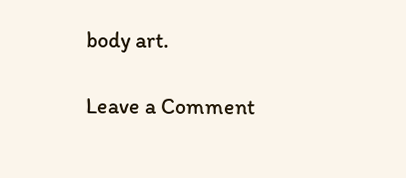body art.

Leave a Comment